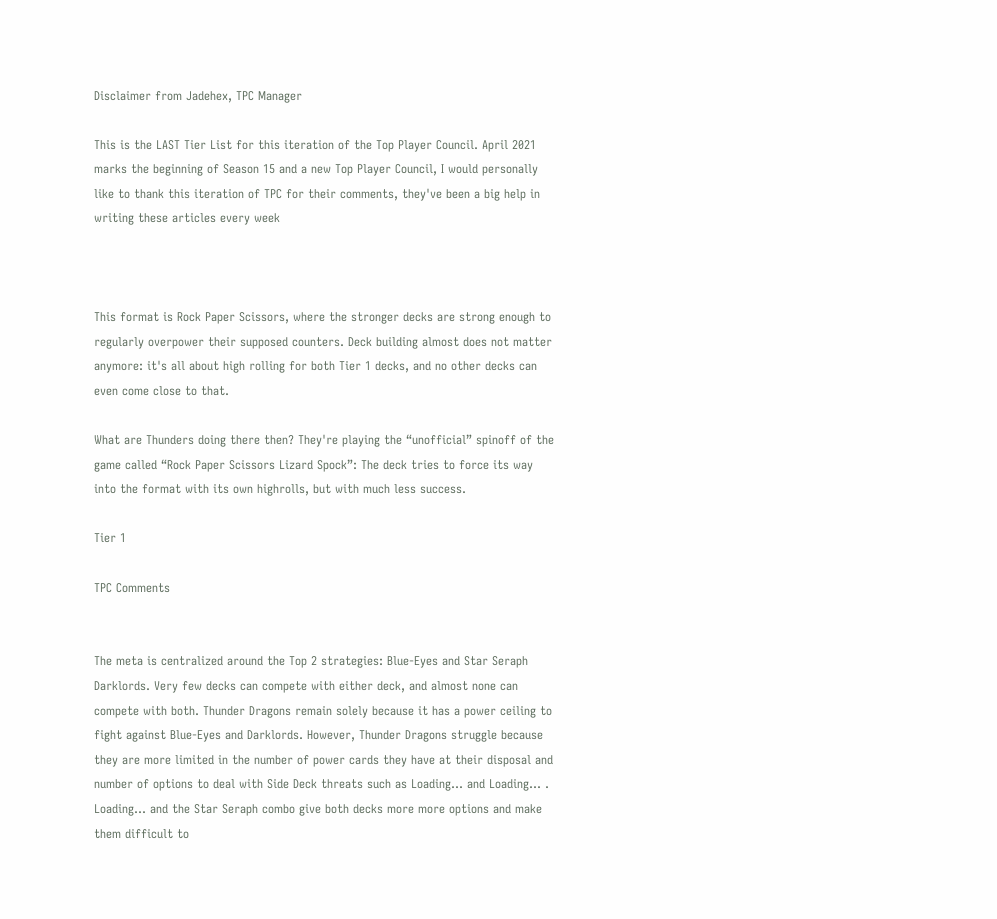Disclaimer from Jadehex, TPC Manager

This is the LAST Tier List for this iteration of the Top Player Council. April 2021 marks the beginning of Season 15 and a new Top Player Council, I would personally like to thank this iteration of TPC for their comments, they've been a big help in writing these articles every week



This format is Rock Paper Scissors, where the stronger decks are strong enough to regularly overpower their supposed counters. Deck building almost does not matter anymore: it's all about high rolling for both Tier 1 decks, and no other decks can even come close to that.

What are Thunders doing there then? They're playing the “unofficial” spinoff of the game called “Rock Paper Scissors Lizard Spock”: The deck tries to force its way into the format with its own highrolls, but with much less success.

Tier 1

TPC Comments


The meta is centralized around the Top 2 strategies: Blue-Eyes and Star Seraph Darklords. Very few decks can compete with either deck, and almost none can compete with both. Thunder Dragons remain solely because it has a power ceiling to fight against Blue-Eyes and Darklords. However, Thunder Dragons struggle because they are more limited in the number of power cards they have at their disposal and number of options to deal with Side Deck threats such as Loading... and Loading... . Loading... and the Star Seraph combo give both decks more more options and make them difficult to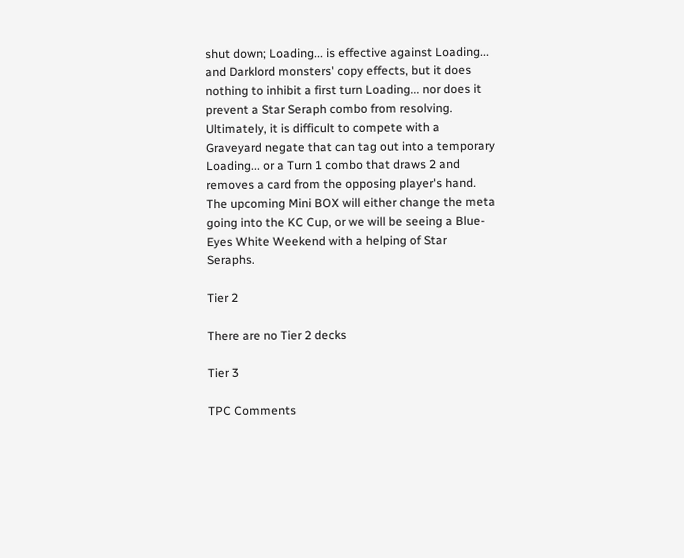shut down; Loading... is effective against Loading... and Darklord monsters' copy effects, but it does nothing to inhibit a first turn Loading... nor does it prevent a Star Seraph combo from resolving. Ultimately, it is difficult to compete with a Graveyard negate that can tag out into a temporary Loading... or a Turn 1 combo that draws 2 and removes a card from the opposing player's hand. The upcoming Mini BOX will either change the meta going into the KC Cup, or we will be seeing a Blue-Eyes White Weekend with a helping of Star Seraphs.

Tier 2

There are no Tier 2 decks

Tier 3

TPC Comments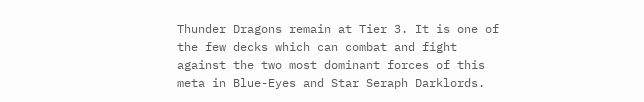Thunder Dragons remain at Tier 3. It is one of the few decks which can combat and fight against the two most dominant forces of this meta in Blue-Eyes and Star Seraph Darklords.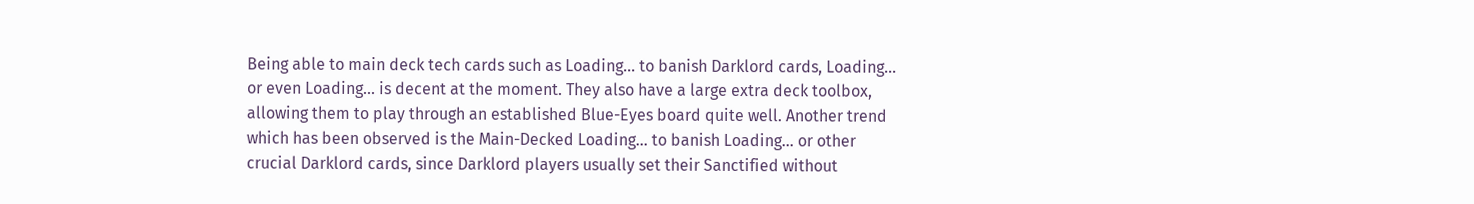Being able to main deck tech cards such as Loading... to banish Darklord cards, Loading... or even Loading... is decent at the moment. They also have a large extra deck toolbox, allowing them to play through an established Blue-Eyes board quite well. Another trend which has been observed is the Main-Decked Loading... to banish Loading... or other crucial Darklord cards, since Darklord players usually set their Sanctified without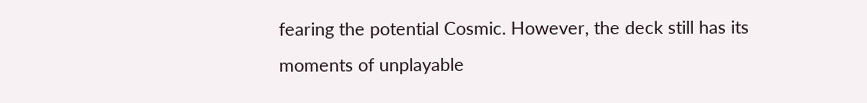fearing the potential Cosmic. However, the deck still has its moments of unplayable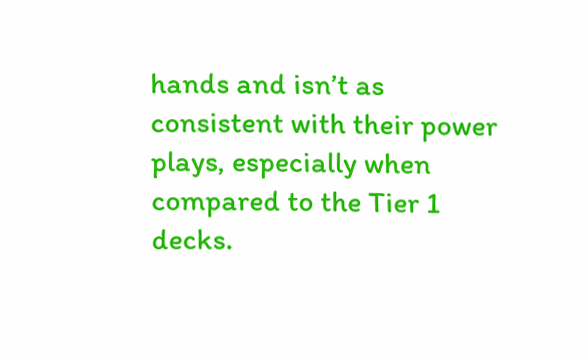hands and isn’t as consistent with their power plays, especially when compared to the Tier 1 decks.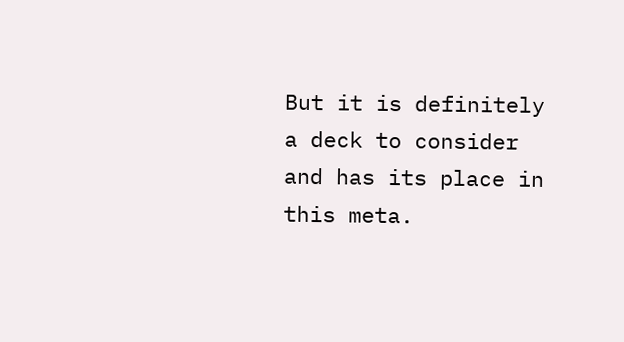But it is definitely a deck to consider and has its place in this meta.